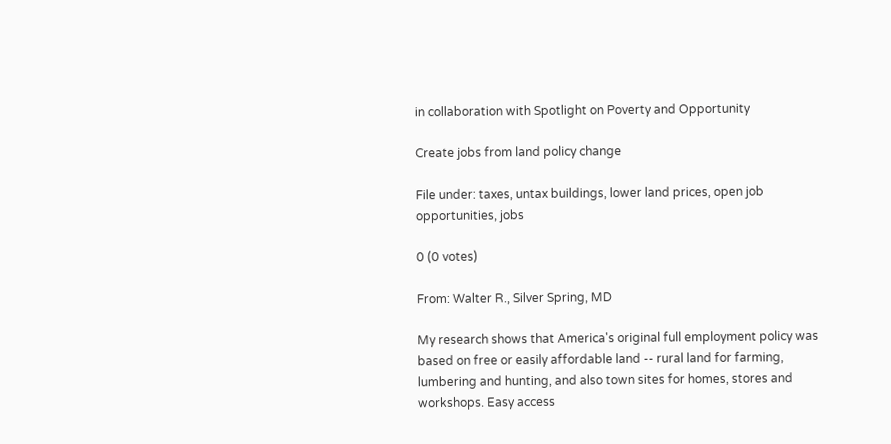in collaboration with Spotlight on Poverty and Opportunity

Create jobs from land policy change

File under: taxes, untax buildings, lower land prices, open job opportunities, jobs

0 (0 votes)

From: Walter R., Silver Spring, MD

My research shows that America's original full employment policy was based on free or easily affordable land -- rural land for farming, lumbering and hunting, and also town sites for homes, stores and workshops. Easy access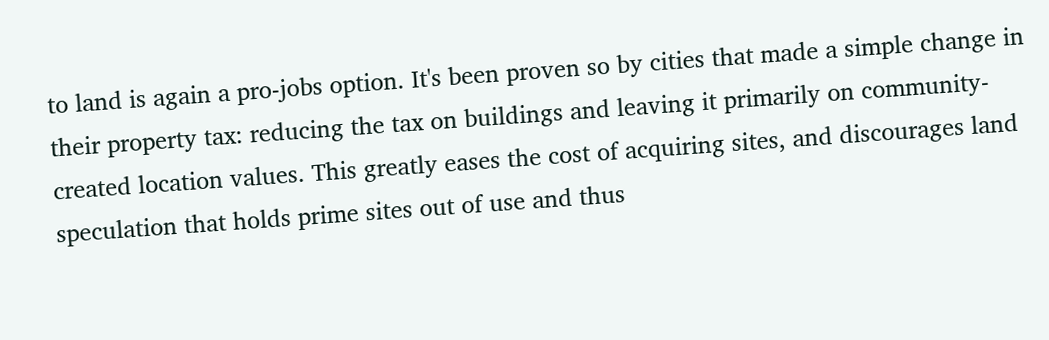to land is again a pro-jobs option. It's been proven so by cities that made a simple change in their property tax: reducing the tax on buildings and leaving it primarily on community-created location values. This greatly eases the cost of acquiring sites, and discourages land speculation that holds prime sites out of use and thus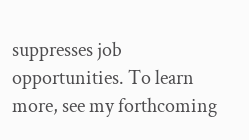suppresses job opportunities. To learn more, see my forthcoming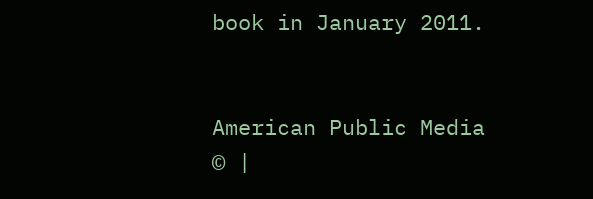book in January 2011.


American Public Media © |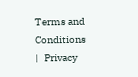Terms and Conditions   |   Privacy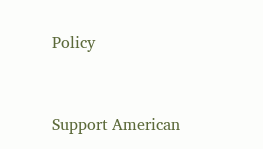Policy


Support American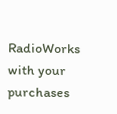RadioWorks with your purchases